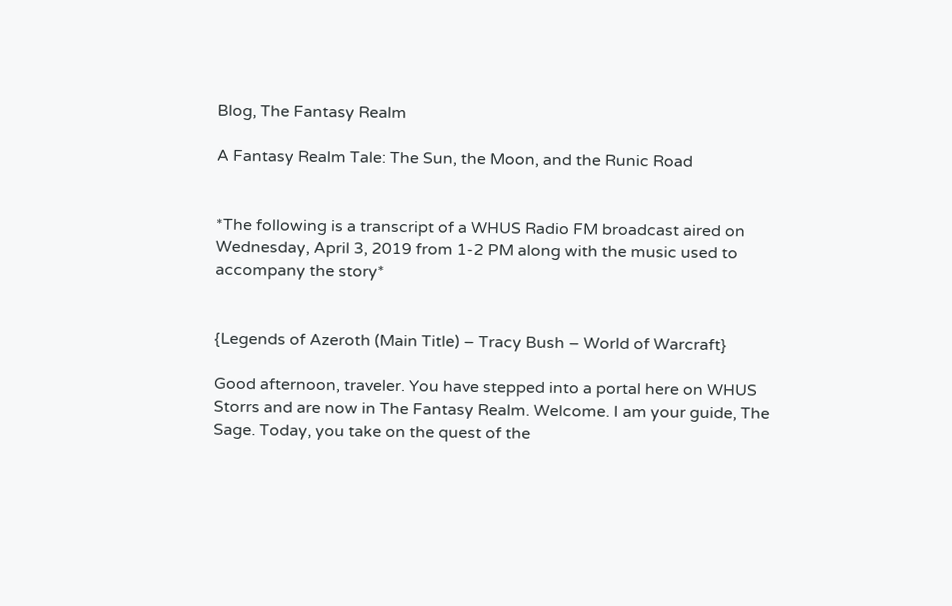Blog, The Fantasy Realm

A Fantasy Realm Tale: The Sun, the Moon, and the Runic Road


*The following is a transcript of a WHUS Radio FM broadcast aired on Wednesday, April 3, 2019 from 1-2 PM along with the music used to accompany the story*


{Legends of Azeroth (Main Title) – Tracy Bush – World of Warcraft}

Good afternoon, traveler. You have stepped into a portal here on WHUS Storrs and are now in The Fantasy Realm. Welcome. I am your guide, The Sage. Today, you take on the quest of the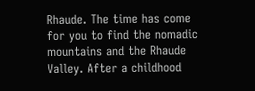Rhaude. The time has come for you to find the nomadic mountains and the Rhaude Valley. After a childhood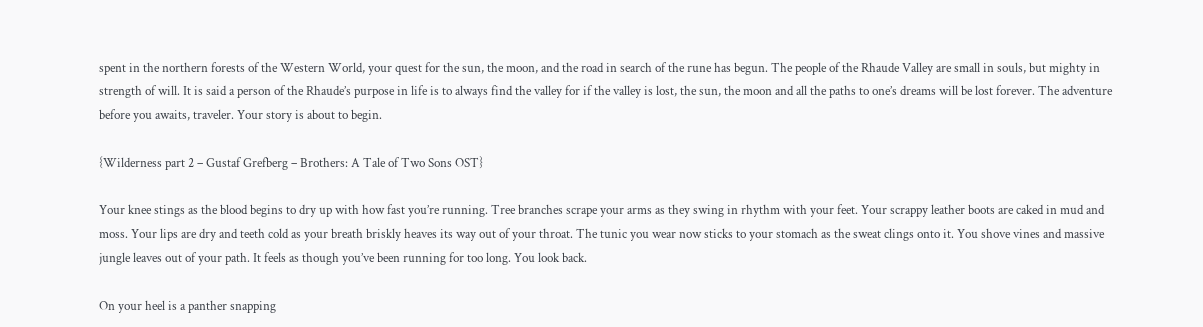spent in the northern forests of the Western World, your quest for the sun, the moon, and the road in search of the rune has begun. The people of the Rhaude Valley are small in souls, but mighty in strength of will. It is said a person of the Rhaude’s purpose in life is to always find the valley for if the valley is lost, the sun, the moon and all the paths to one’s dreams will be lost forever. The adventure before you awaits, traveler. Your story is about to begin.

{Wilderness part 2 – Gustaf Grefberg – Brothers: A Tale of Two Sons OST}

Your knee stings as the blood begins to dry up with how fast you’re running. Tree branches scrape your arms as they swing in rhythm with your feet. Your scrappy leather boots are caked in mud and moss. Your lips are dry and teeth cold as your breath briskly heaves its way out of your throat. The tunic you wear now sticks to your stomach as the sweat clings onto it. You shove vines and massive jungle leaves out of your path. It feels as though you’ve been running for too long. You look back.

On your heel is a panther snapping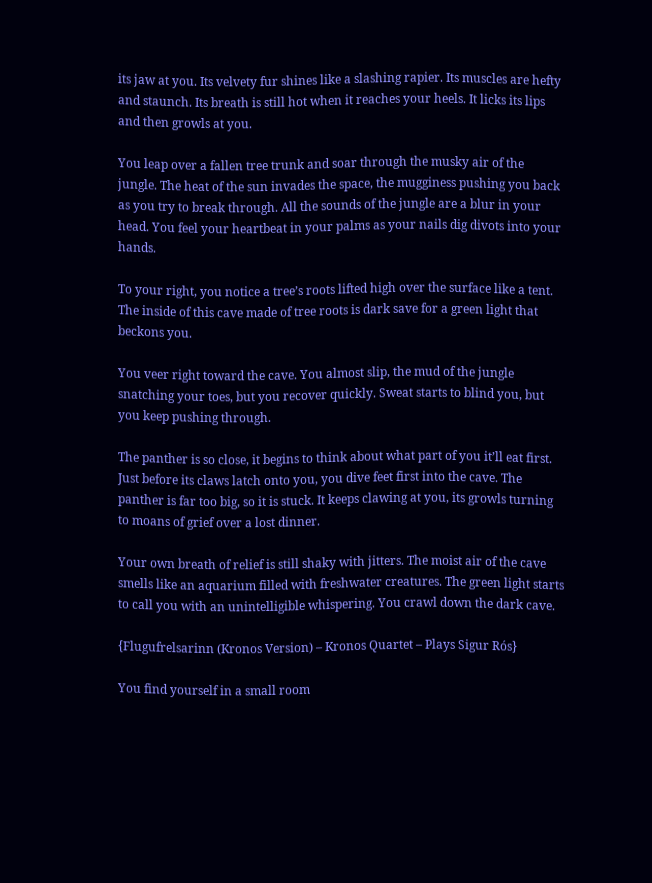its jaw at you. Its velvety fur shines like a slashing rapier. Its muscles are hefty and staunch. Its breath is still hot when it reaches your heels. It licks its lips and then growls at you.

You leap over a fallen tree trunk and soar through the musky air of the jungle. The heat of the sun invades the space, the mugginess pushing you back as you try to break through. All the sounds of the jungle are a blur in your head. You feel your heartbeat in your palms as your nails dig divots into your hands.

To your right, you notice a tree’s roots lifted high over the surface like a tent. The inside of this cave made of tree roots is dark save for a green light that beckons you.

You veer right toward the cave. You almost slip, the mud of the jungle snatching your toes, but you recover quickly. Sweat starts to blind you, but you keep pushing through.

The panther is so close, it begins to think about what part of you it’ll eat first. Just before its claws latch onto you, you dive feet first into the cave. The panther is far too big, so it is stuck. It keeps clawing at you, its growls turning to moans of grief over a lost dinner.

Your own breath of relief is still shaky with jitters. The moist air of the cave smells like an aquarium filled with freshwater creatures. The green light starts to call you with an unintelligible whispering. You crawl down the dark cave.

{Flugufrelsarinn (Kronos Version) – Kronos Quartet – Plays Sigur Rós}

You find yourself in a small room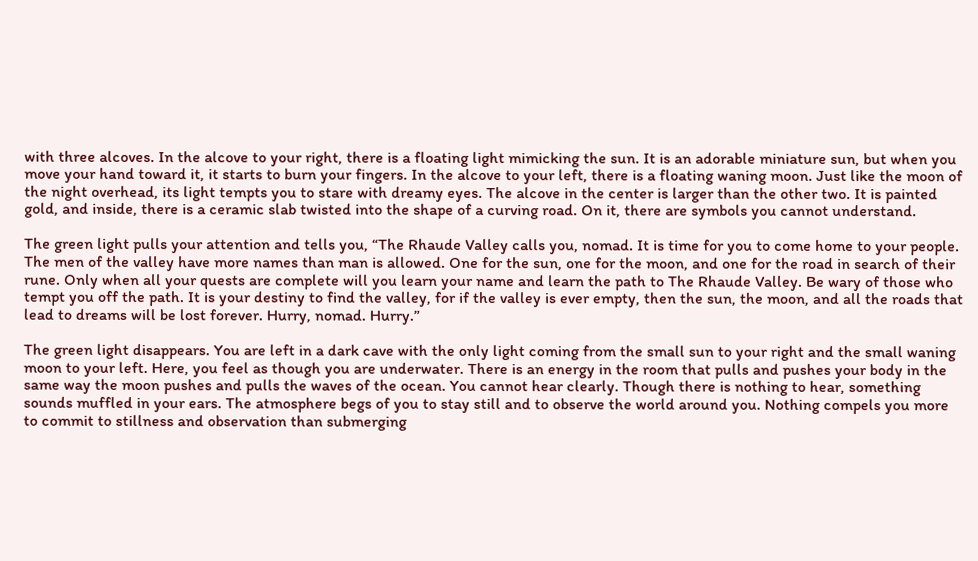with three alcoves. In the alcove to your right, there is a floating light mimicking the sun. It is an adorable miniature sun, but when you move your hand toward it, it starts to burn your fingers. In the alcove to your left, there is a floating waning moon. Just like the moon of the night overhead, its light tempts you to stare with dreamy eyes. The alcove in the center is larger than the other two. It is painted gold, and inside, there is a ceramic slab twisted into the shape of a curving road. On it, there are symbols you cannot understand.

The green light pulls your attention and tells you, “The Rhaude Valley calls you, nomad. It is time for you to come home to your people. The men of the valley have more names than man is allowed. One for the sun, one for the moon, and one for the road in search of their rune. Only when all your quests are complete will you learn your name and learn the path to The Rhaude Valley. Be wary of those who tempt you off the path. It is your destiny to find the valley, for if the valley is ever empty, then the sun, the moon, and all the roads that lead to dreams will be lost forever. Hurry, nomad. Hurry.”

The green light disappears. You are left in a dark cave with the only light coming from the small sun to your right and the small waning moon to your left. Here, you feel as though you are underwater. There is an energy in the room that pulls and pushes your body in the same way the moon pushes and pulls the waves of the ocean. You cannot hear clearly. Though there is nothing to hear, something sounds muffled in your ears. The atmosphere begs of you to stay still and to observe the world around you. Nothing compels you more to commit to stillness and observation than submerging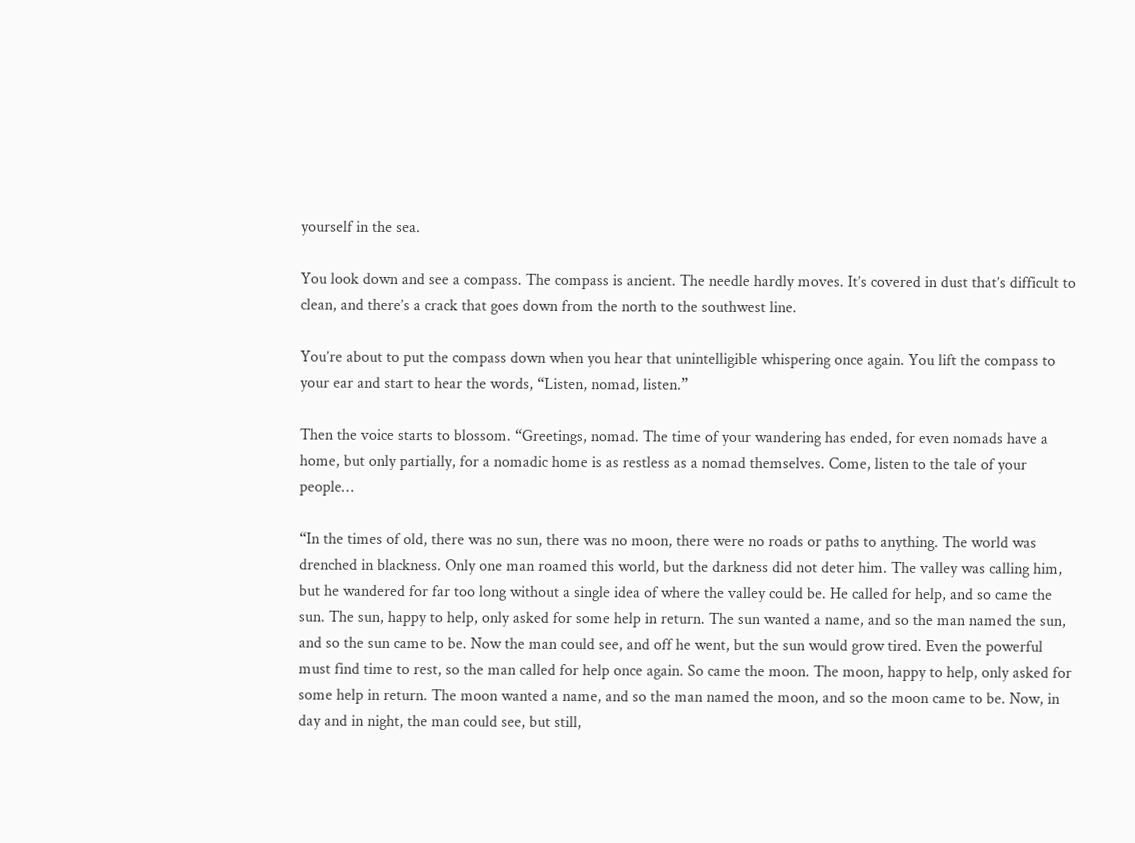yourself in the sea.

You look down and see a compass. The compass is ancient. The needle hardly moves. It’s covered in dust that’s difficult to clean, and there’s a crack that goes down from the north to the southwest line.

You’re about to put the compass down when you hear that unintelligible whispering once again. You lift the compass to your ear and start to hear the words, “Listen, nomad, listen.”

Then the voice starts to blossom. “Greetings, nomad. The time of your wandering has ended, for even nomads have a home, but only partially, for a nomadic home is as restless as a nomad themselves. Come, listen to the tale of your people…

“In the times of old, there was no sun, there was no moon, there were no roads or paths to anything. The world was drenched in blackness. Only one man roamed this world, but the darkness did not deter him. The valley was calling him, but he wandered for far too long without a single idea of where the valley could be. He called for help, and so came the sun. The sun, happy to help, only asked for some help in return. The sun wanted a name, and so the man named the sun, and so the sun came to be. Now the man could see, and off he went, but the sun would grow tired. Even the powerful must find time to rest, so the man called for help once again. So came the moon. The moon, happy to help, only asked for some help in return. The moon wanted a name, and so the man named the moon, and so the moon came to be. Now, in day and in night, the man could see, but still,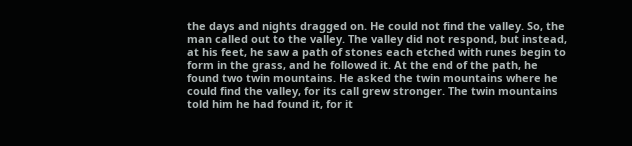the days and nights dragged on. He could not find the valley. So, the man called out to the valley. The valley did not respond, but instead, at his feet, he saw a path of stones each etched with runes begin to form in the grass, and he followed it. At the end of the path, he found two twin mountains. He asked the twin mountains where he could find the valley, for its call grew stronger. The twin mountains told him he had found it, for it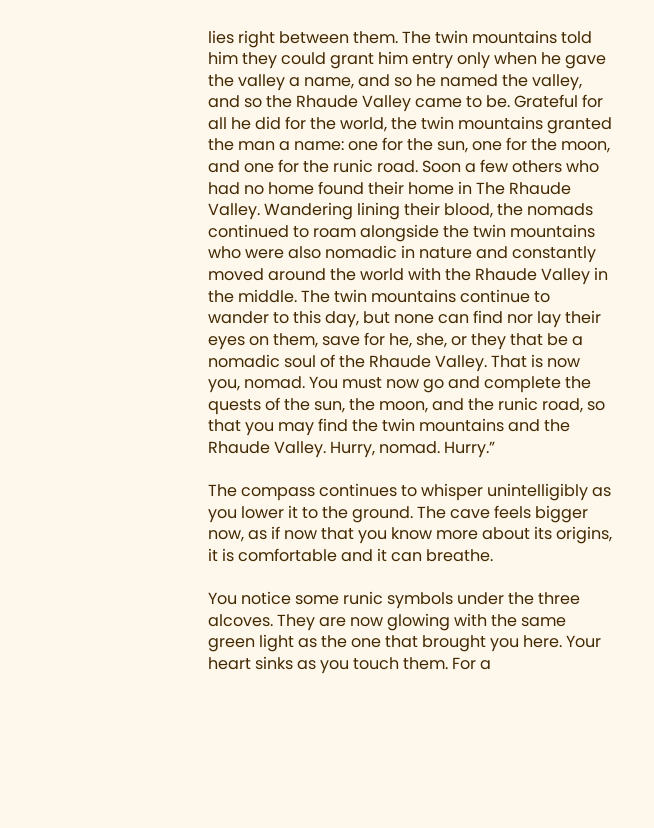lies right between them. The twin mountains told him they could grant him entry only when he gave the valley a name, and so he named the valley, and so the Rhaude Valley came to be. Grateful for all he did for the world, the twin mountains granted the man a name: one for the sun, one for the moon, and one for the runic road. Soon a few others who had no home found their home in The Rhaude Valley. Wandering lining their blood, the nomads continued to roam alongside the twin mountains who were also nomadic in nature and constantly moved around the world with the Rhaude Valley in the middle. The twin mountains continue to wander to this day, but none can find nor lay their eyes on them, save for he, she, or they that be a nomadic soul of the Rhaude Valley. That is now you, nomad. You must now go and complete the quests of the sun, the moon, and the runic road, so that you may find the twin mountains and the Rhaude Valley. Hurry, nomad. Hurry.”

The compass continues to whisper unintelligibly as you lower it to the ground. The cave feels bigger now, as if now that you know more about its origins, it is comfortable and it can breathe.

You notice some runic symbols under the three alcoves. They are now glowing with the same green light as the one that brought you here. Your heart sinks as you touch them. For a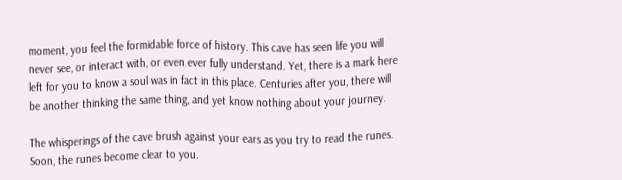moment, you feel the formidable force of history. This cave has seen life you will never see, or interact with, or even ever fully understand. Yet, there is a mark here left for you to know a soul was in fact in this place. Centuries after you, there will be another thinking the same thing, and yet know nothing about your journey.

The whisperings of the cave brush against your ears as you try to read the runes. Soon, the runes become clear to you.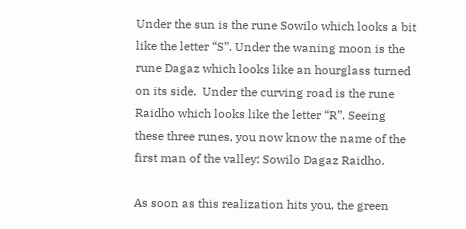Under the sun is the rune Sowilo which looks a bit like the letter “S”. Under the waning moon is the rune Dagaz which looks like an hourglass turned on its side.  Under the curving road is the rune Raidho which looks like the letter “R”. Seeing these three runes, you now know the name of the first man of the valley: Sowilo Dagaz Raidho.

As soon as this realization hits you, the green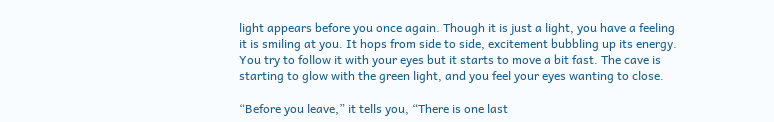light appears before you once again. Though it is just a light, you have a feeling it is smiling at you. It hops from side to side, excitement bubbling up its energy. You try to follow it with your eyes but it starts to move a bit fast. The cave is starting to glow with the green light, and you feel your eyes wanting to close.

“Before you leave,” it tells you, “There is one last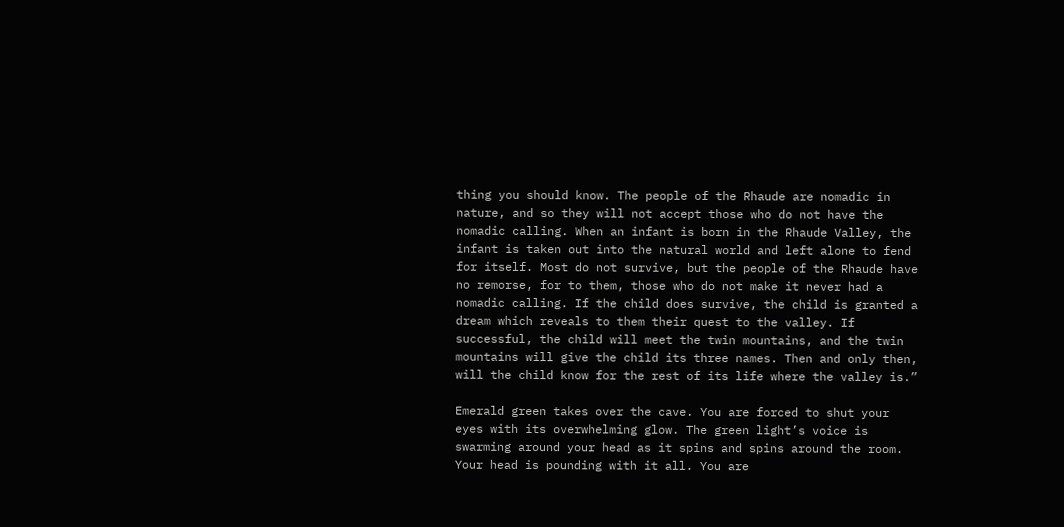thing you should know. The people of the Rhaude are nomadic in nature, and so they will not accept those who do not have the nomadic calling. When an infant is born in the Rhaude Valley, the infant is taken out into the natural world and left alone to fend for itself. Most do not survive, but the people of the Rhaude have no remorse, for to them, those who do not make it never had a nomadic calling. If the child does survive, the child is granted a dream which reveals to them their quest to the valley. If successful, the child will meet the twin mountains, and the twin mountains will give the child its three names. Then and only then, will the child know for the rest of its life where the valley is.”

Emerald green takes over the cave. You are forced to shut your eyes with its overwhelming glow. The green light’s voice is swarming around your head as it spins and spins around the room. Your head is pounding with it all. You are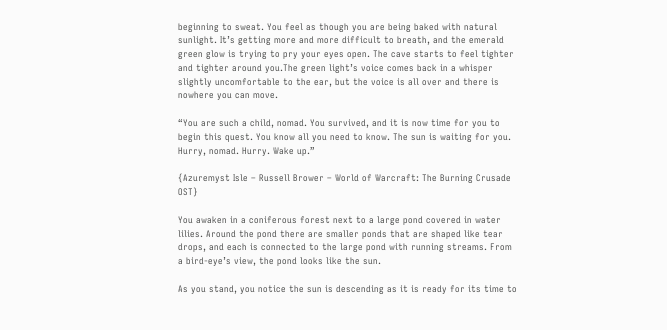beginning to sweat. You feel as though you are being baked with natural sunlight. It’s getting more and more difficult to breath, and the emerald green glow is trying to pry your eyes open. The cave starts to feel tighter and tighter around you.The green light’s voice comes back in a whisper slightly uncomfortable to the ear, but the voice is all over and there is nowhere you can move.

“You are such a child, nomad. You survived, and it is now time for you to begin this quest. You know all you need to know. The sun is waiting for you. Hurry, nomad. Hurry. Wake up.”

{Azuremyst Isle – Russell Brower – World of Warcraft: The Burning Crusade OST}

You awaken in a coniferous forest next to a large pond covered in water lilies. Around the pond there are smaller ponds that are shaped like tear drops, and each is connected to the large pond with running streams. From a bird-eye’s view, the pond looks like the sun.

As you stand, you notice the sun is descending as it is ready for its time to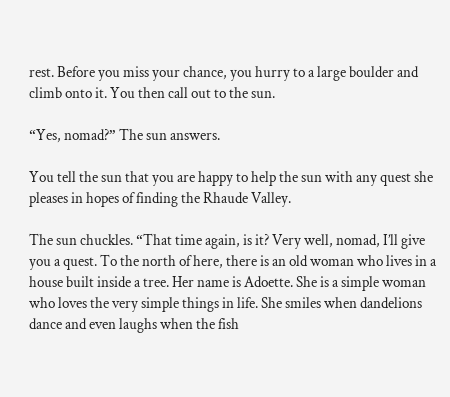rest. Before you miss your chance, you hurry to a large boulder and climb onto it. You then call out to the sun.

“Yes, nomad?” The sun answers.

You tell the sun that you are happy to help the sun with any quest she pleases in hopes of finding the Rhaude Valley.

The sun chuckles. “That time again, is it? Very well, nomad, I’ll give you a quest. To the north of here, there is an old woman who lives in a house built inside a tree. Her name is Adoette. She is a simple woman who loves the very simple things in life. She smiles when dandelions dance and even laughs when the fish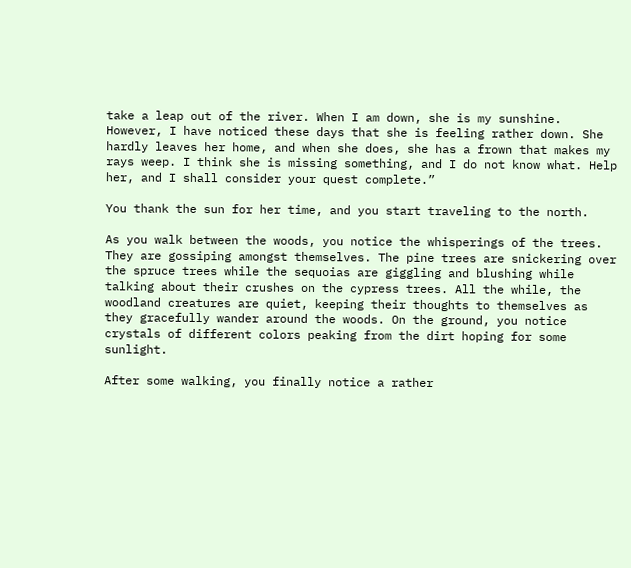take a leap out of the river. When I am down, she is my sunshine. However, I have noticed these days that she is feeling rather down. She hardly leaves her home, and when she does, she has a frown that makes my rays weep. I think she is missing something, and I do not know what. Help her, and I shall consider your quest complete.”

You thank the sun for her time, and you start traveling to the north.

As you walk between the woods, you notice the whisperings of the trees. They are gossiping amongst themselves. The pine trees are snickering over the spruce trees while the sequoias are giggling and blushing while talking about their crushes on the cypress trees. All the while, the woodland creatures are quiet, keeping their thoughts to themselves as they gracefully wander around the woods. On the ground, you notice crystals of different colors peaking from the dirt hoping for some sunlight.

After some walking, you finally notice a rather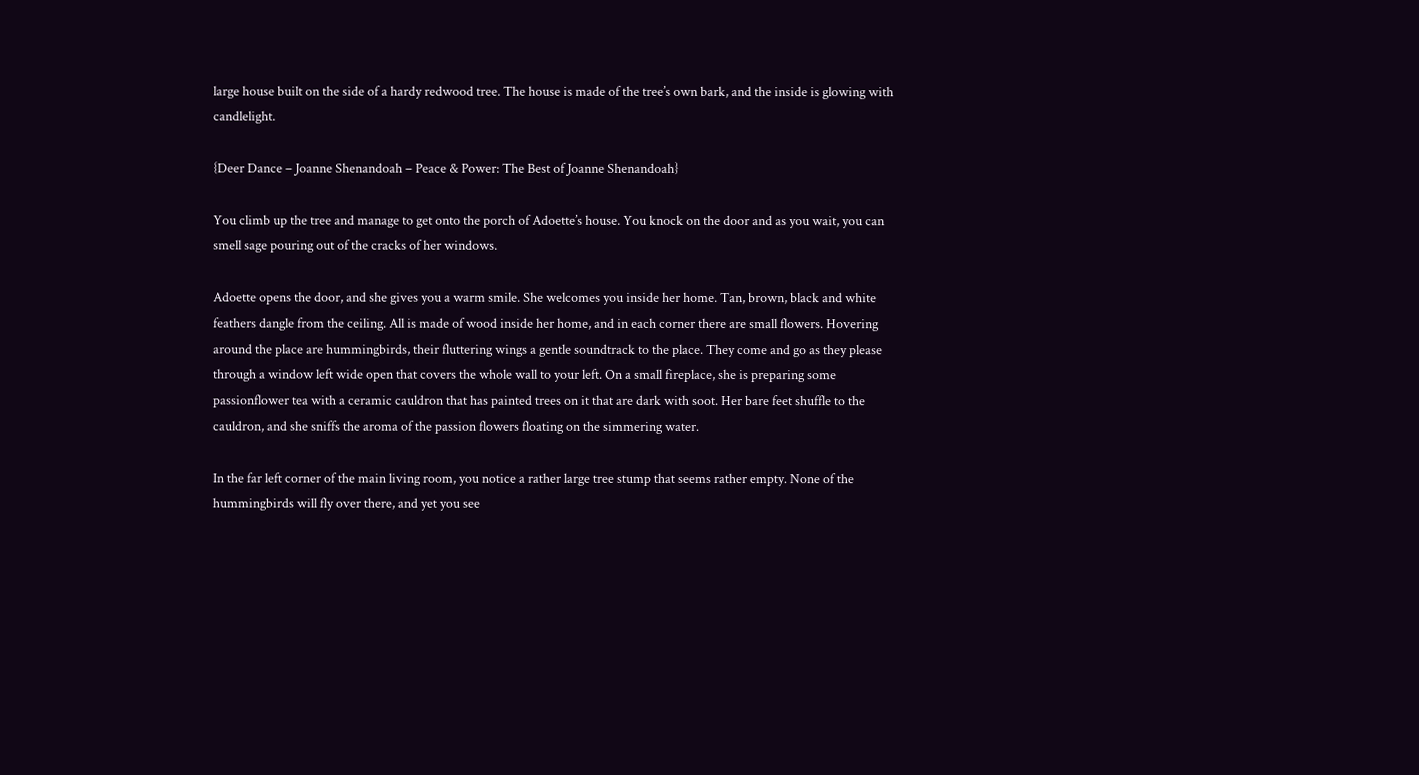large house built on the side of a hardy redwood tree. The house is made of the tree’s own bark, and the inside is glowing with candlelight.

{Deer Dance – Joanne Shenandoah – Peace & Power: The Best of Joanne Shenandoah}

You climb up the tree and manage to get onto the porch of Adoette’s house. You knock on the door and as you wait, you can smell sage pouring out of the cracks of her windows.

Adoette opens the door, and she gives you a warm smile. She welcomes you inside her home. Tan, brown, black and white feathers dangle from the ceiling. All is made of wood inside her home, and in each corner there are small flowers. Hovering around the place are hummingbirds, their fluttering wings a gentle soundtrack to the place. They come and go as they please through a window left wide open that covers the whole wall to your left. On a small fireplace, she is preparing some passionflower tea with a ceramic cauldron that has painted trees on it that are dark with soot. Her bare feet shuffle to the cauldron, and she sniffs the aroma of the passion flowers floating on the simmering water.

In the far left corner of the main living room, you notice a rather large tree stump that seems rather empty. None of the hummingbirds will fly over there, and yet you see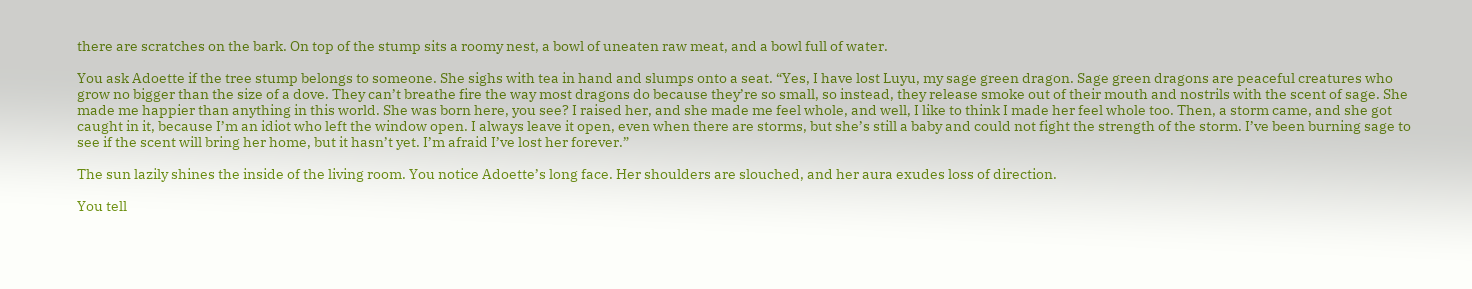there are scratches on the bark. On top of the stump sits a roomy nest, a bowl of uneaten raw meat, and a bowl full of water.

You ask Adoette if the tree stump belongs to someone. She sighs with tea in hand and slumps onto a seat. “Yes, I have lost Luyu, my sage green dragon. Sage green dragons are peaceful creatures who grow no bigger than the size of a dove. They can’t breathe fire the way most dragons do because they’re so small, so instead, they release smoke out of their mouth and nostrils with the scent of sage. She made me happier than anything in this world. She was born here, you see? I raised her, and she made me feel whole, and well, I like to think I made her feel whole too. Then, a storm came, and she got caught in it, because I’m an idiot who left the window open. I always leave it open, even when there are storms, but she’s still a baby and could not fight the strength of the storm. I’ve been burning sage to see if the scent will bring her home, but it hasn’t yet. I’m afraid I’ve lost her forever.”

The sun lazily shines the inside of the living room. You notice Adoette’s long face. Her shoulders are slouched, and her aura exudes loss of direction.

You tell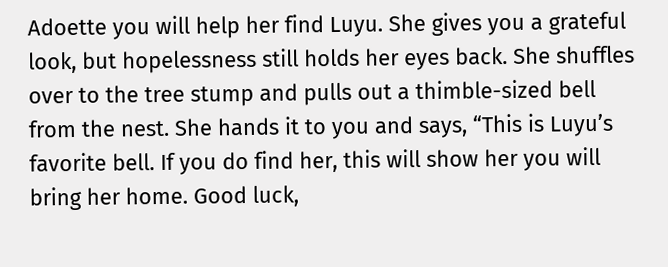Adoette you will help her find Luyu. She gives you a grateful look, but hopelessness still holds her eyes back. She shuffles over to the tree stump and pulls out a thimble-sized bell from the nest. She hands it to you and says, “This is Luyu’s favorite bell. If you do find her, this will show her you will bring her home. Good luck,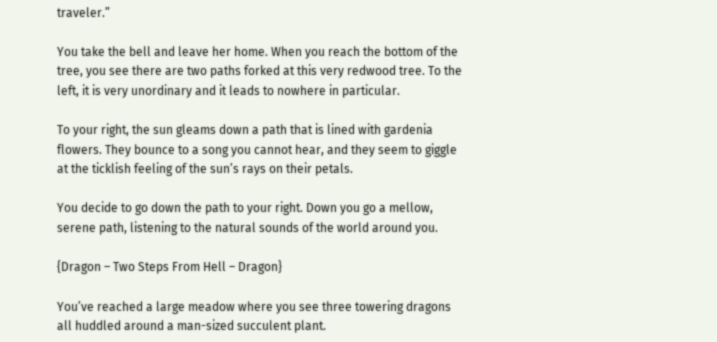traveler.”

You take the bell and leave her home. When you reach the bottom of the tree, you see there are two paths forked at this very redwood tree. To the left, it is very unordinary and it leads to nowhere in particular.

To your right, the sun gleams down a path that is lined with gardenia flowers. They bounce to a song you cannot hear, and they seem to giggle at the ticklish feeling of the sun’s rays on their petals.

You decide to go down the path to your right. Down you go a mellow, serene path, listening to the natural sounds of the world around you.

{Dragon – Two Steps From Hell – Dragon}

You’ve reached a large meadow where you see three towering dragons all huddled around a man-sized succulent plant.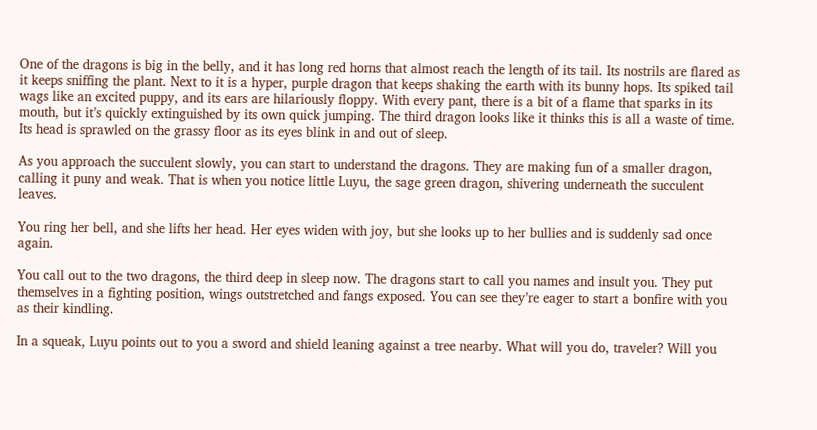One of the dragons is big in the belly, and it has long red horns that almost reach the length of its tail. Its nostrils are flared as it keeps sniffing the plant. Next to it is a hyper, purple dragon that keeps shaking the earth with its bunny hops. Its spiked tail wags like an excited puppy, and its ears are hilariously floppy. With every pant, there is a bit of a flame that sparks in its mouth, but it’s quickly extinguished by its own quick jumping. The third dragon looks like it thinks this is all a waste of time. Its head is sprawled on the grassy floor as its eyes blink in and out of sleep.

As you approach the succulent slowly, you can start to understand the dragons. They are making fun of a smaller dragon, calling it puny and weak. That is when you notice little Luyu, the sage green dragon, shivering underneath the succulent leaves.

You ring her bell, and she lifts her head. Her eyes widen with joy, but she looks up to her bullies and is suddenly sad once again.

You call out to the two dragons, the third deep in sleep now. The dragons start to call you names and insult you. They put themselves in a fighting position, wings outstretched and fangs exposed. You can see they’re eager to start a bonfire with you as their kindling.

In a squeak, Luyu points out to you a sword and shield leaning against a tree nearby. What will you do, traveler? Will you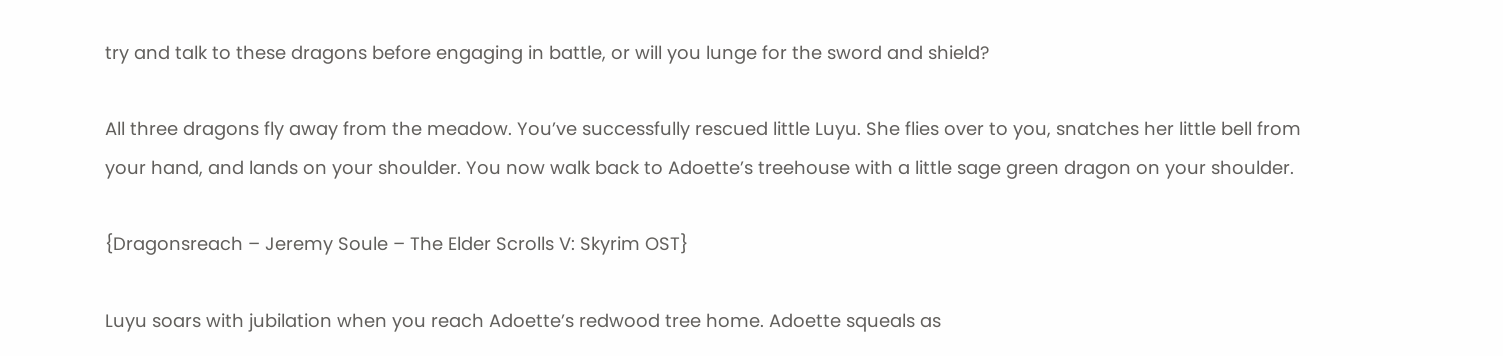try and talk to these dragons before engaging in battle, or will you lunge for the sword and shield?

All three dragons fly away from the meadow. You’ve successfully rescued little Luyu. She flies over to you, snatches her little bell from your hand, and lands on your shoulder. You now walk back to Adoette’s treehouse with a little sage green dragon on your shoulder.

{Dragonsreach – Jeremy Soule – The Elder Scrolls V: Skyrim OST}

Luyu soars with jubilation when you reach Adoette’s redwood tree home. Adoette squeals as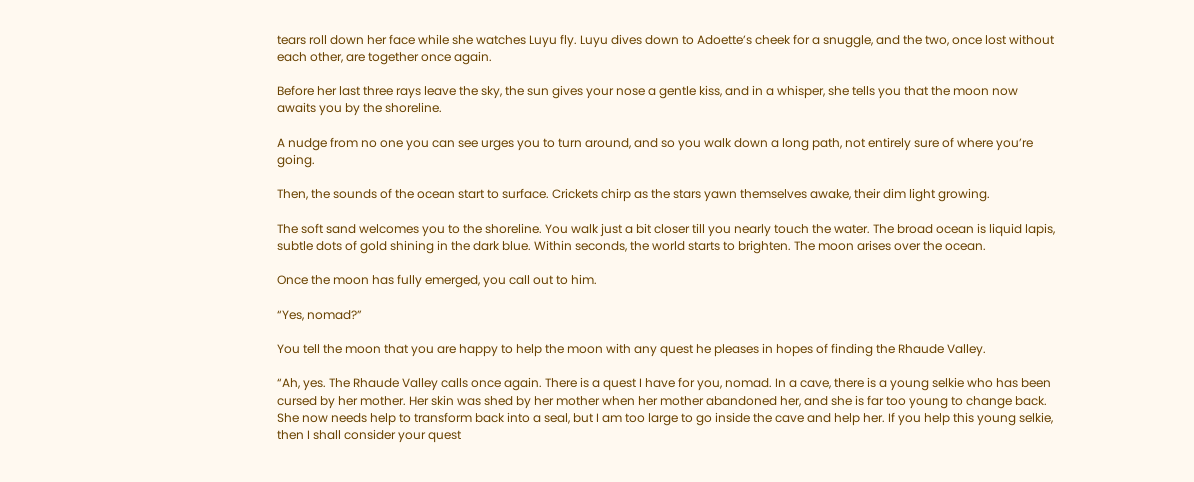tears roll down her face while she watches Luyu fly. Luyu dives down to Adoette’s cheek for a snuggle, and the two, once lost without each other, are together once again.

Before her last three rays leave the sky, the sun gives your nose a gentle kiss, and in a whisper, she tells you that the moon now awaits you by the shoreline.

A nudge from no one you can see urges you to turn around, and so you walk down a long path, not entirely sure of where you’re going.

Then, the sounds of the ocean start to surface. Crickets chirp as the stars yawn themselves awake, their dim light growing.

The soft sand welcomes you to the shoreline. You walk just a bit closer till you nearly touch the water. The broad ocean is liquid lapis, subtle dots of gold shining in the dark blue. Within seconds, the world starts to brighten. The moon arises over the ocean.

Once the moon has fully emerged, you call out to him.

“Yes, nomad?”

You tell the moon that you are happy to help the moon with any quest he pleases in hopes of finding the Rhaude Valley.

“Ah, yes. The Rhaude Valley calls once again. There is a quest I have for you, nomad. In a cave, there is a young selkie who has been cursed by her mother. Her skin was shed by her mother when her mother abandoned her, and she is far too young to change back. She now needs help to transform back into a seal, but I am too large to go inside the cave and help her. If you help this young selkie, then I shall consider your quest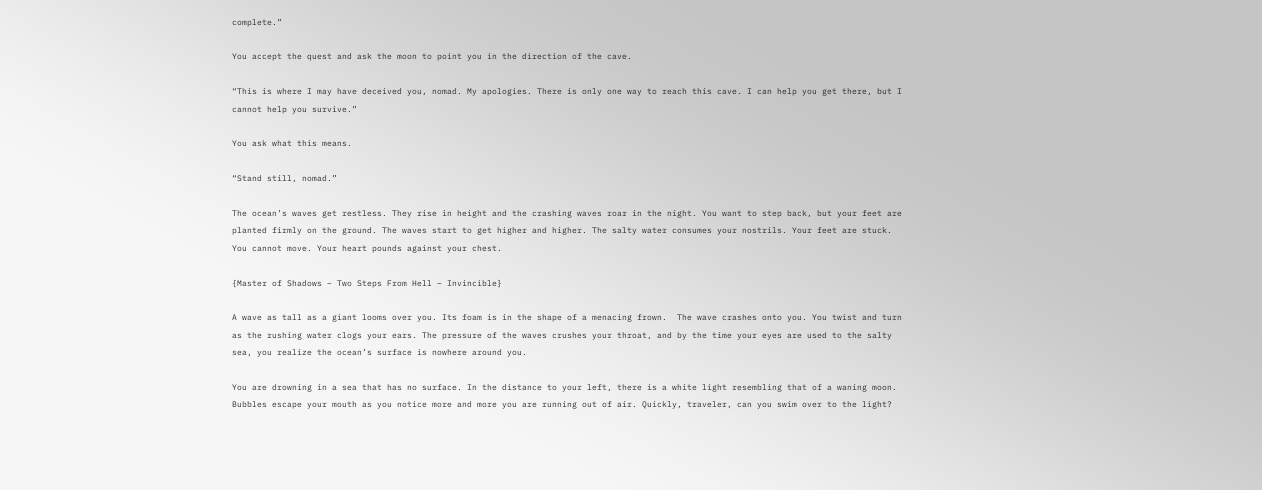complete.”

You accept the quest and ask the moon to point you in the direction of the cave.

“This is where I may have deceived you, nomad. My apologies. There is only one way to reach this cave. I can help you get there, but I cannot help you survive.”

You ask what this means.

“Stand still, nomad.”

The ocean’s waves get restless. They rise in height and the crashing waves roar in the night. You want to step back, but your feet are planted firmly on the ground. The waves start to get higher and higher. The salty water consumes your nostrils. Your feet are stuck. You cannot move. Your heart pounds against your chest.

{Master of Shadows – Two Steps From Hell – Invincible}

A wave as tall as a giant looms over you. Its foam is in the shape of a menacing frown.  The wave crashes onto you. You twist and turn as the rushing water clogs your ears. The pressure of the waves crushes your throat, and by the time your eyes are used to the salty sea, you realize the ocean’s surface is nowhere around you.

You are drowning in a sea that has no surface. In the distance to your left, there is a white light resembling that of a waning moon. Bubbles escape your mouth as you notice more and more you are running out of air. Quickly, traveler, can you swim over to the light?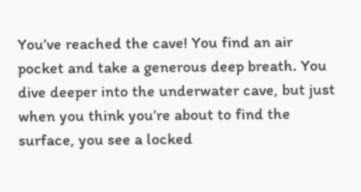You’ve reached the cave! You find an air pocket and take a generous deep breath. You dive deeper into the underwater cave, but just when you think you’re about to find the surface, you see a locked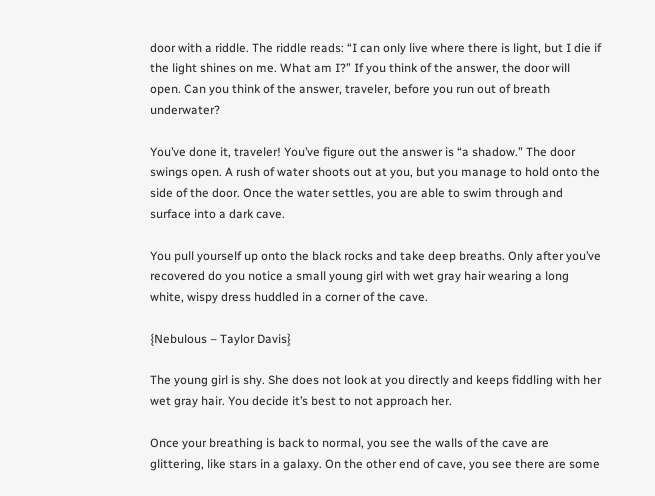door with a riddle. The riddle reads: “I can only live where there is light, but I die if the light shines on me. What am I?” If you think of the answer, the door will open. Can you think of the answer, traveler, before you run out of breath underwater?

You’ve done it, traveler! You’ve figure out the answer is “a shadow.” The door swings open. A rush of water shoots out at you, but you manage to hold onto the side of the door. Once the water settles, you are able to swim through and surface into a dark cave.

You pull yourself up onto the black rocks and take deep breaths. Only after you’ve recovered do you notice a small young girl with wet gray hair wearing a long white, wispy dress huddled in a corner of the cave.

{Nebulous – Taylor Davis}

The young girl is shy. She does not look at you directly and keeps fiddling with her wet gray hair. You decide it’s best to not approach her.

Once your breathing is back to normal, you see the walls of the cave are glittering, like stars in a galaxy. On the other end of cave, you see there are some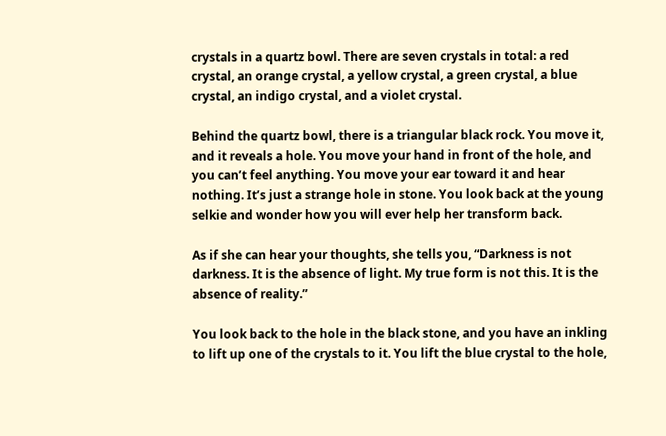crystals in a quartz bowl. There are seven crystals in total: a red crystal, an orange crystal, a yellow crystal, a green crystal, a blue crystal, an indigo crystal, and a violet crystal.

Behind the quartz bowl, there is a triangular black rock. You move it, and it reveals a hole. You move your hand in front of the hole, and you can’t feel anything. You move your ear toward it and hear nothing. It’s just a strange hole in stone. You look back at the young selkie and wonder how you will ever help her transform back.

As if she can hear your thoughts, she tells you, “Darkness is not darkness. It is the absence of light. My true form is not this. It is the absence of reality.”

You look back to the hole in the black stone, and you have an inkling to lift up one of the crystals to it. You lift the blue crystal to the hole,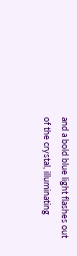and a bold blue light flashes out of the crystal, illuminating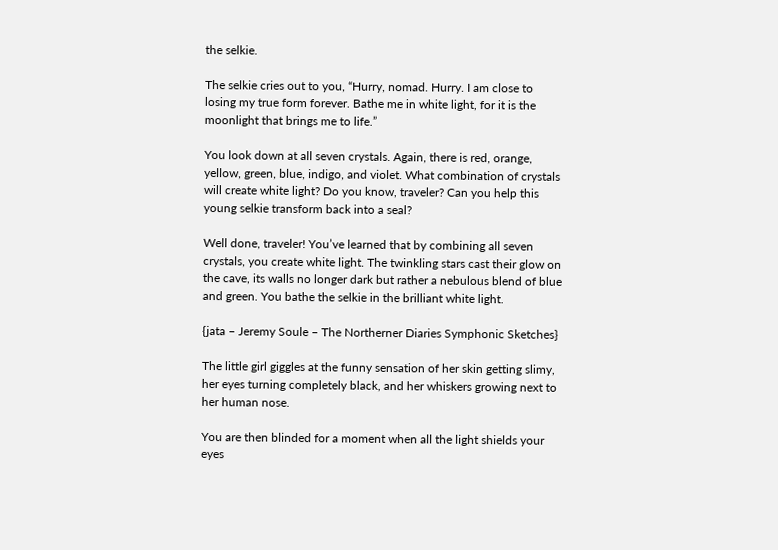the selkie.

The selkie cries out to you, “Hurry, nomad. Hurry. I am close to losing my true form forever. Bathe me in white light, for it is the moonlight that brings me to life.”

You look down at all seven crystals. Again, there is red, orange, yellow, green, blue, indigo, and violet. What combination of crystals will create white light? Do you know, traveler? Can you help this young selkie transform back into a seal?

Well done, traveler! You’ve learned that by combining all seven crystals, you create white light. The twinkling stars cast their glow on the cave, its walls no longer dark but rather a nebulous blend of blue and green. You bathe the selkie in the brilliant white light.

{jata – Jeremy Soule – The Northerner Diaries Symphonic Sketches}

The little girl giggles at the funny sensation of her skin getting slimy, her eyes turning completely black, and her whiskers growing next to her human nose.

You are then blinded for a moment when all the light shields your eyes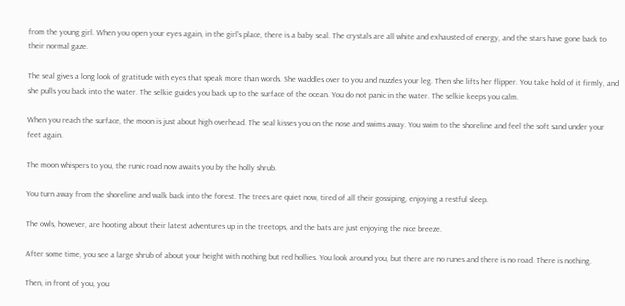from the young girl. When you open your eyes again, in the girl’s place, there is a baby seal. The crystals are all white and exhausted of energy, and the stars have gone back to their normal gaze.

The seal gives a long look of gratitude with eyes that speak more than words. She waddles over to you and nuzzles your leg. Then she lifts her flipper. You take hold of it firmly, and she pulls you back into the water. The selkie guides you back up to the surface of the ocean. You do not panic in the water. The selkie keeps you calm.

When you reach the surface, the moon is just about high overhead. The seal kisses you on the nose and swims away. You swim to the shoreline and feel the soft sand under your feet again.

The moon whispers to you, the runic road now awaits you by the holly shrub.

You turn away from the shoreline and walk back into the forest. The trees are quiet now, tired of all their gossiping, enjoying a restful sleep.

The owls, however, are hooting about their latest adventures up in the treetops, and the bats are just enjoying the nice breeze.

After some time, you see a large shrub of about your height with nothing but red hollies. You look around you, but there are no runes and there is no road. There is nothing.

Then, in front of you, you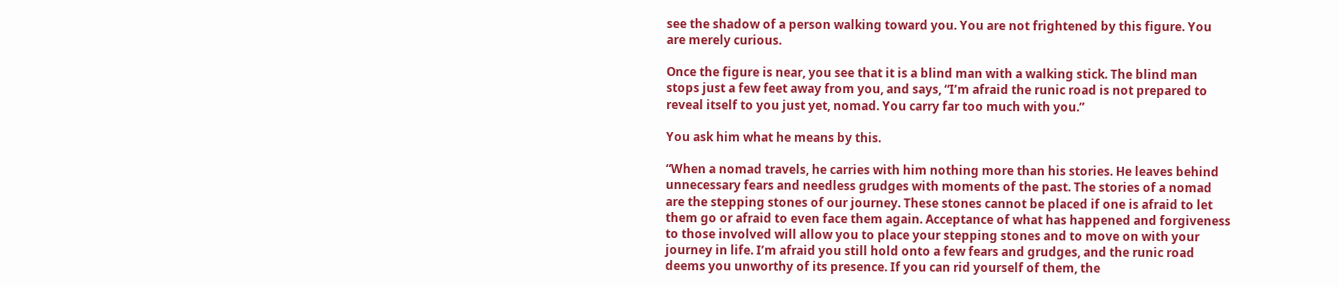see the shadow of a person walking toward you. You are not frightened by this figure. You are merely curious.

Once the figure is near, you see that it is a blind man with a walking stick. The blind man stops just a few feet away from you, and says, “I’m afraid the runic road is not prepared to reveal itself to you just yet, nomad. You carry far too much with you.”

You ask him what he means by this.

“When a nomad travels, he carries with him nothing more than his stories. He leaves behind unnecessary fears and needless grudges with moments of the past. The stories of a nomad are the stepping stones of our journey. These stones cannot be placed if one is afraid to let them go or afraid to even face them again. Acceptance of what has happened and forgiveness to those involved will allow you to place your stepping stones and to move on with your journey in life. I’m afraid you still hold onto a few fears and grudges, and the runic road deems you unworthy of its presence. If you can rid yourself of them, the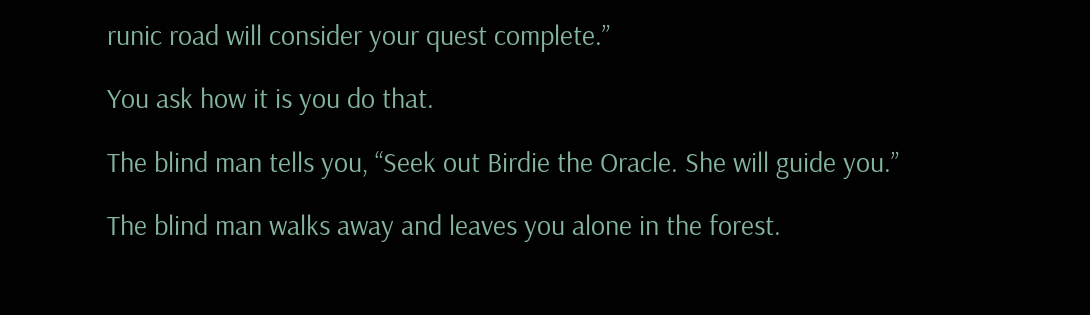runic road will consider your quest complete.”

You ask how it is you do that.

The blind man tells you, “Seek out Birdie the Oracle. She will guide you.”

The blind man walks away and leaves you alone in the forest.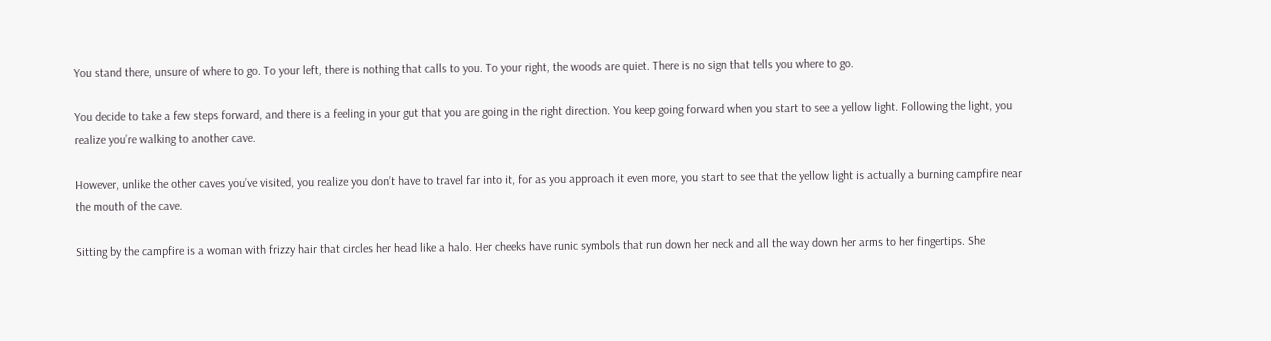You stand there, unsure of where to go. To your left, there is nothing that calls to you. To your right, the woods are quiet. There is no sign that tells you where to go.

You decide to take a few steps forward, and there is a feeling in your gut that you are going in the right direction. You keep going forward when you start to see a yellow light. Following the light, you realize you’re walking to another cave.

However, unlike the other caves you’ve visited, you realize you don’t have to travel far into it, for as you approach it even more, you start to see that the yellow light is actually a burning campfire near the mouth of the cave.

Sitting by the campfire is a woman with frizzy hair that circles her head like a halo. Her cheeks have runic symbols that run down her neck and all the way down her arms to her fingertips. She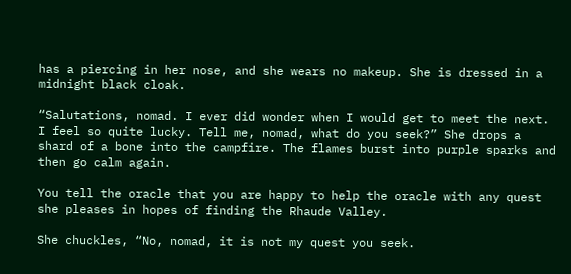has a piercing in her nose, and she wears no makeup. She is dressed in a midnight black cloak.

“Salutations, nomad. I ever did wonder when I would get to meet the next. I feel so quite lucky. Tell me, nomad, what do you seek?” She drops a shard of a bone into the campfire. The flames burst into purple sparks and then go calm again.

You tell the oracle that you are happy to help the oracle with any quest she pleases in hopes of finding the Rhaude Valley.

She chuckles, “No, nomad, it is not my quest you seek.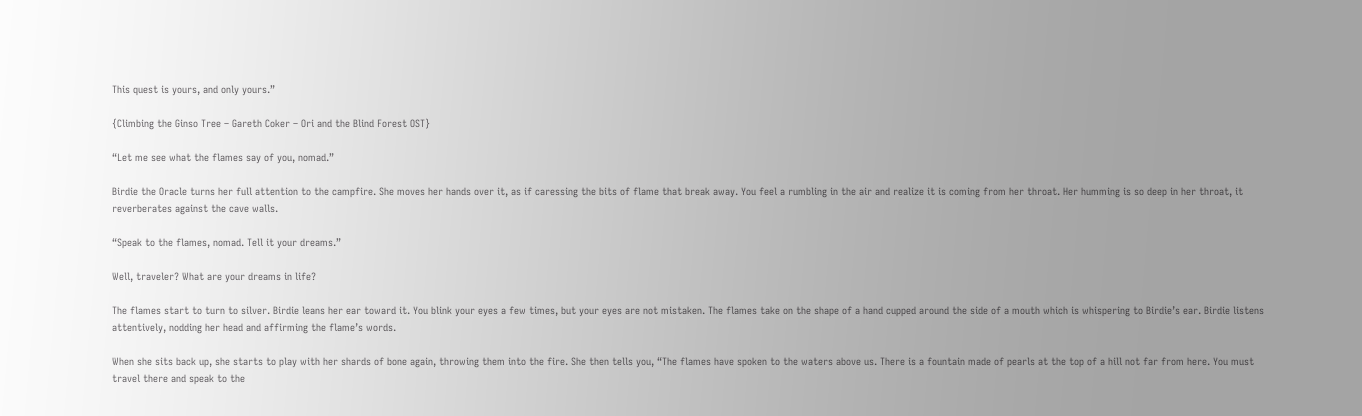This quest is yours, and only yours.”

{Climbing the Ginso Tree – Gareth Coker – Ori and the Blind Forest OST}

“Let me see what the flames say of you, nomad.”

Birdie the Oracle turns her full attention to the campfire. She moves her hands over it, as if caressing the bits of flame that break away. You feel a rumbling in the air and realize it is coming from her throat. Her humming is so deep in her throat, it reverberates against the cave walls.

“Speak to the flames, nomad. Tell it your dreams.”

Well, traveler? What are your dreams in life?

The flames start to turn to silver. Birdie leans her ear toward it. You blink your eyes a few times, but your eyes are not mistaken. The flames take on the shape of a hand cupped around the side of a mouth which is whispering to Birdie’s ear. Birdie listens attentively, nodding her head and affirming the flame’s words.

When she sits back up, she starts to play with her shards of bone again, throwing them into the fire. She then tells you, “The flames have spoken to the waters above us. There is a fountain made of pearls at the top of a hill not far from here. You must travel there and speak to the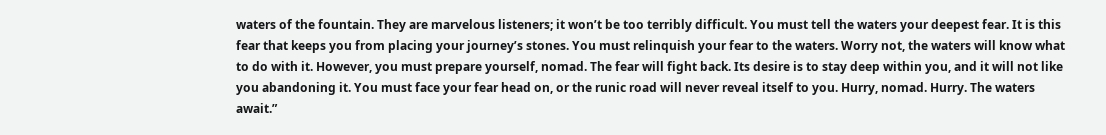waters of the fountain. They are marvelous listeners; it won’t be too terribly difficult. You must tell the waters your deepest fear. It is this fear that keeps you from placing your journey’s stones. You must relinquish your fear to the waters. Worry not, the waters will know what to do with it. However, you must prepare yourself, nomad. The fear will fight back. Its desire is to stay deep within you, and it will not like you abandoning it. You must face your fear head on, or the runic road will never reveal itself to you. Hurry, nomad. Hurry. The waters await.”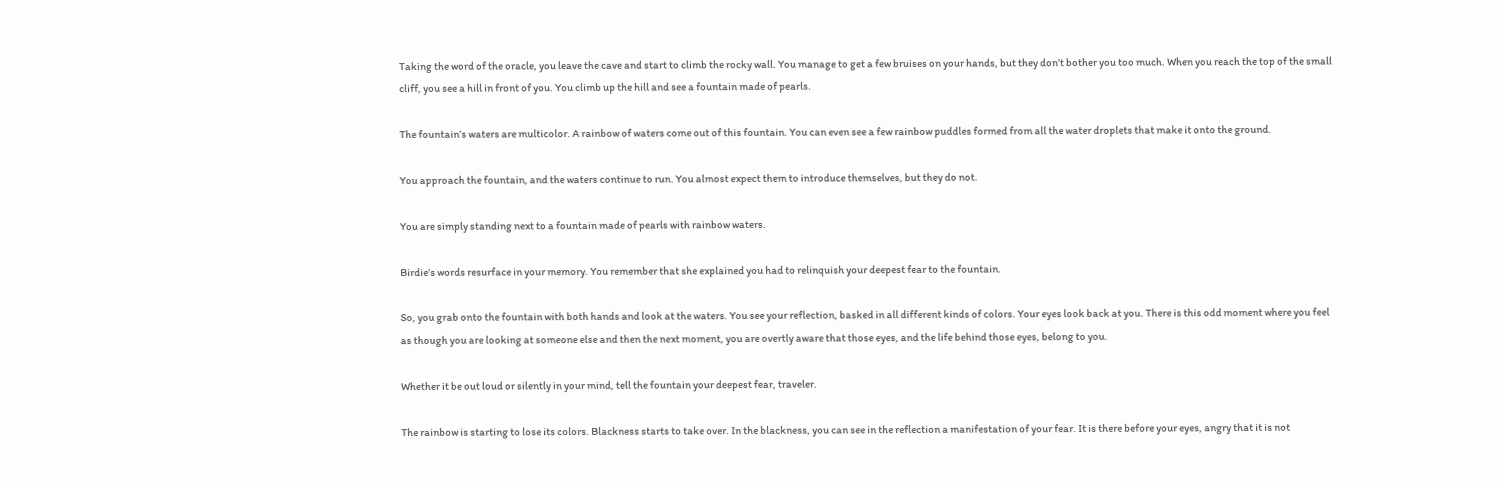Taking the word of the oracle, you leave the cave and start to climb the rocky wall. You manage to get a few bruises on your hands, but they don’t bother you too much. When you reach the top of the small cliff, you see a hill in front of you. You climb up the hill and see a fountain made of pearls.

The fountain’s waters are multicolor. A rainbow of waters come out of this fountain. You can even see a few rainbow puddles formed from all the water droplets that make it onto the ground.

You approach the fountain, and the waters continue to run. You almost expect them to introduce themselves, but they do not.

You are simply standing next to a fountain made of pearls with rainbow waters.

Birdie’s words resurface in your memory. You remember that she explained you had to relinquish your deepest fear to the fountain.

So, you grab onto the fountain with both hands and look at the waters. You see your reflection, basked in all different kinds of colors. Your eyes look back at you. There is this odd moment where you feel as though you are looking at someone else and then the next moment, you are overtly aware that those eyes, and the life behind those eyes, belong to you.

Whether it be out loud or silently in your mind, tell the fountain your deepest fear, traveler.

The rainbow is starting to lose its colors. Blackness starts to take over. In the blackness, you can see in the reflection a manifestation of your fear. It is there before your eyes, angry that it is not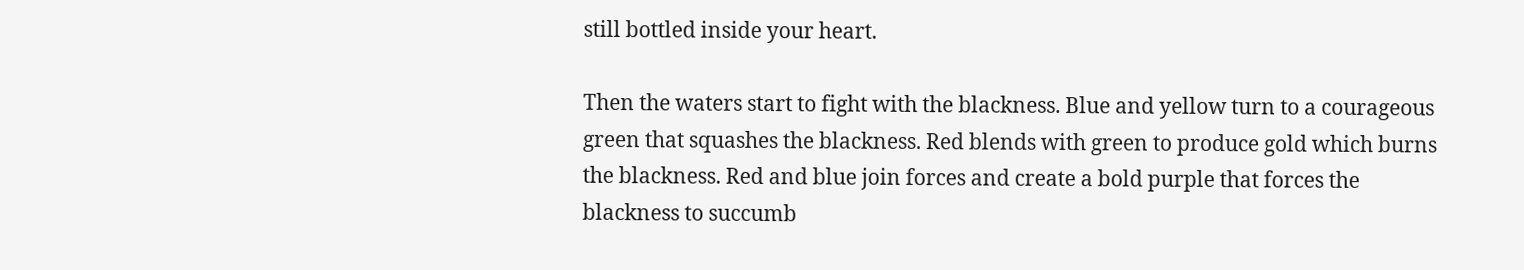still bottled inside your heart.

Then the waters start to fight with the blackness. Blue and yellow turn to a courageous green that squashes the blackness. Red blends with green to produce gold which burns the blackness. Red and blue join forces and create a bold purple that forces the blackness to succumb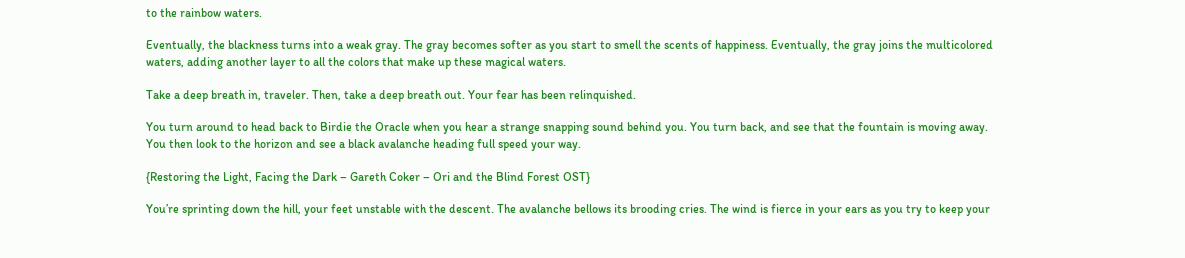to the rainbow waters.

Eventually, the blackness turns into a weak gray. The gray becomes softer as you start to smell the scents of happiness. Eventually, the gray joins the multicolored waters, adding another layer to all the colors that make up these magical waters.

Take a deep breath in, traveler. Then, take a deep breath out. Your fear has been relinquished.

You turn around to head back to Birdie the Oracle when you hear a strange snapping sound behind you. You turn back, and see that the fountain is moving away. You then look to the horizon and see a black avalanche heading full speed your way.

{Restoring the Light, Facing the Dark – Gareth Coker – Ori and the Blind Forest OST}

You’re sprinting down the hill, your feet unstable with the descent. The avalanche bellows its brooding cries. The wind is fierce in your ears as you try to keep your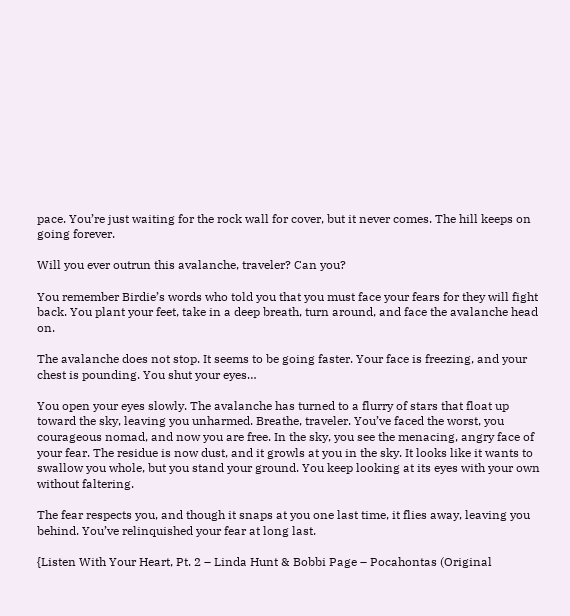pace. You’re just waiting for the rock wall for cover, but it never comes. The hill keeps on going forever.

Will you ever outrun this avalanche, traveler? Can you?

You remember Birdie’s words who told you that you must face your fears for they will fight back. You plant your feet, take in a deep breath, turn around, and face the avalanche head on.

The avalanche does not stop. It seems to be going faster. Your face is freezing, and your chest is pounding. You shut your eyes…

You open your eyes slowly. The avalanche has turned to a flurry of stars that float up toward the sky, leaving you unharmed. Breathe, traveler. You’ve faced the worst, you courageous nomad, and now you are free. In the sky, you see the menacing, angry face of your fear. The residue is now dust, and it growls at you in the sky. It looks like it wants to swallow you whole, but you stand your ground. You keep looking at its eyes with your own without faltering.

The fear respects you, and though it snaps at you one last time, it flies away, leaving you behind. You’ve relinquished your fear at long last.

{Listen With Your Heart, Pt. 2 – Linda Hunt & Bobbi Page – Pocahontas (Original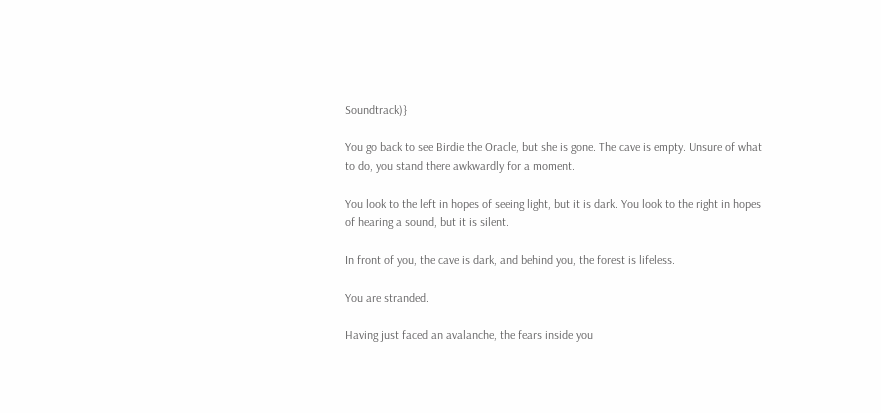Soundtrack)}

You go back to see Birdie the Oracle, but she is gone. The cave is empty. Unsure of what to do, you stand there awkwardly for a moment.

You look to the left in hopes of seeing light, but it is dark. You look to the right in hopes of hearing a sound, but it is silent.

In front of you, the cave is dark, and behind you, the forest is lifeless.

You are stranded.

Having just faced an avalanche, the fears inside you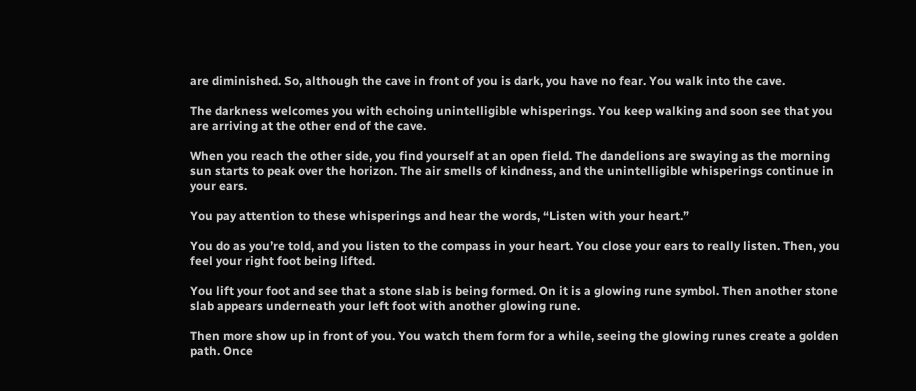are diminished. So, although the cave in front of you is dark, you have no fear. You walk into the cave.

The darkness welcomes you with echoing unintelligible whisperings. You keep walking and soon see that you are arriving at the other end of the cave.

When you reach the other side, you find yourself at an open field. The dandelions are swaying as the morning sun starts to peak over the horizon. The air smells of kindness, and the unintelligible whisperings continue in your ears.

You pay attention to these whisperings and hear the words, “Listen with your heart.”

You do as you’re told, and you listen to the compass in your heart. You close your ears to really listen. Then, you feel your right foot being lifted.

You lift your foot and see that a stone slab is being formed. On it is a glowing rune symbol. Then another stone slab appears underneath your left foot with another glowing rune.

Then more show up in front of you. You watch them form for a while, seeing the glowing runes create a golden path. Once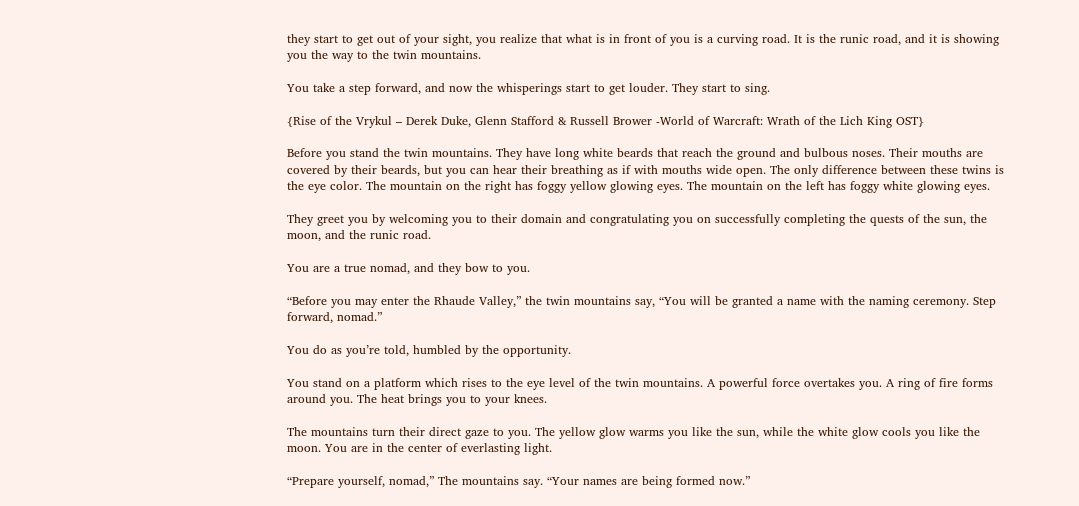they start to get out of your sight, you realize that what is in front of you is a curving road. It is the runic road, and it is showing you the way to the twin mountains.

You take a step forward, and now the whisperings start to get louder. They start to sing.

{Rise of the Vrykul – Derek Duke, Glenn Stafford & Russell Brower -World of Warcraft: Wrath of the Lich King OST}

Before you stand the twin mountains. They have long white beards that reach the ground and bulbous noses. Their mouths are covered by their beards, but you can hear their breathing as if with mouths wide open. The only difference between these twins is the eye color. The mountain on the right has foggy yellow glowing eyes. The mountain on the left has foggy white glowing eyes.

They greet you by welcoming you to their domain and congratulating you on successfully completing the quests of the sun, the moon, and the runic road.

You are a true nomad, and they bow to you.

“Before you may enter the Rhaude Valley,” the twin mountains say, “You will be granted a name with the naming ceremony. Step forward, nomad.”

You do as you’re told, humbled by the opportunity.

You stand on a platform which rises to the eye level of the twin mountains. A powerful force overtakes you. A ring of fire forms around you. The heat brings you to your knees.

The mountains turn their direct gaze to you. The yellow glow warms you like the sun, while the white glow cools you like the moon. You are in the center of everlasting light.

“Prepare yourself, nomad,” The mountains say. “Your names are being formed now.”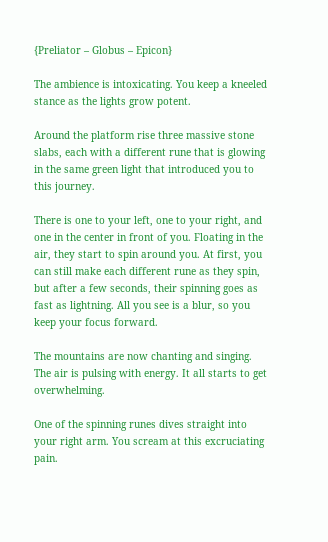{Preliator – Globus – Epicon}

The ambience is intoxicating. You keep a kneeled stance as the lights grow potent.

Around the platform rise three massive stone slabs, each with a different rune that is glowing in the same green light that introduced you to this journey.

There is one to your left, one to your right, and one in the center in front of you. Floating in the air, they start to spin around you. At first, you can still make each different rune as they spin, but after a few seconds, their spinning goes as fast as lightning. All you see is a blur, so you keep your focus forward.

The mountains are now chanting and singing. The air is pulsing with energy. It all starts to get overwhelming.

One of the spinning runes dives straight into your right arm. You scream at this excruciating pain.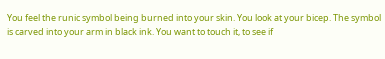You feel the runic symbol being burned into your skin. You look at your bicep. The symbol is carved into your arm in black ink. You want to touch it, to see if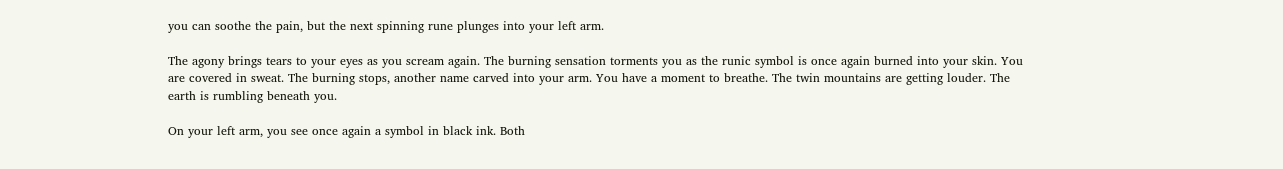you can soothe the pain, but the next spinning rune plunges into your left arm.

The agony brings tears to your eyes as you scream again. The burning sensation torments you as the runic symbol is once again burned into your skin. You are covered in sweat. The burning stops, another name carved into your arm. You have a moment to breathe. The twin mountains are getting louder. The earth is rumbling beneath you.

On your left arm, you see once again a symbol in black ink. Both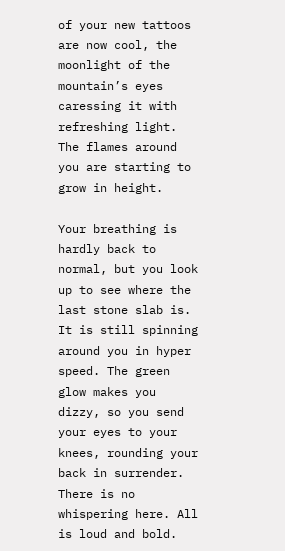of your new tattoos are now cool, the moonlight of the mountain’s eyes caressing it with refreshing light. The flames around you are starting to grow in height.

Your breathing is hardly back to normal, but you look up to see where the last stone slab is. It is still spinning around you in hyper speed. The green glow makes you dizzy, so you send your eyes to your knees, rounding your back in surrender. There is no whispering here. All is loud and bold.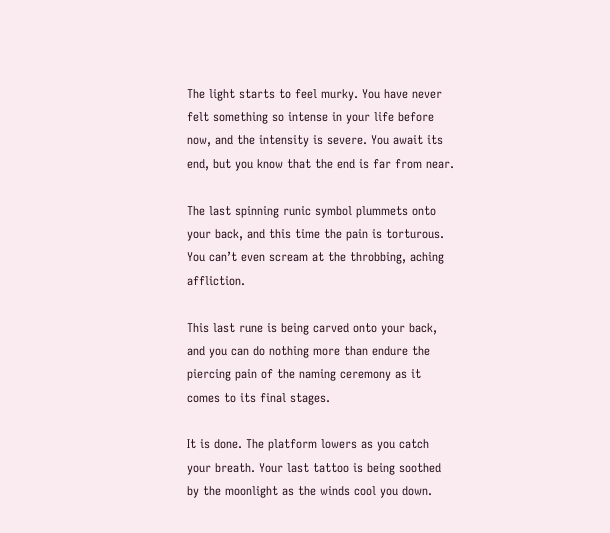The light starts to feel murky. You have never felt something so intense in your life before now, and the intensity is severe. You await its end, but you know that the end is far from near.

The last spinning runic symbol plummets onto your back, and this time the pain is torturous. You can’t even scream at the throbbing, aching affliction.

This last rune is being carved onto your back, and you can do nothing more than endure the piercing pain of the naming ceremony as it comes to its final stages.

It is done. The platform lowers as you catch your breath. Your last tattoo is being soothed by the moonlight as the winds cool you down.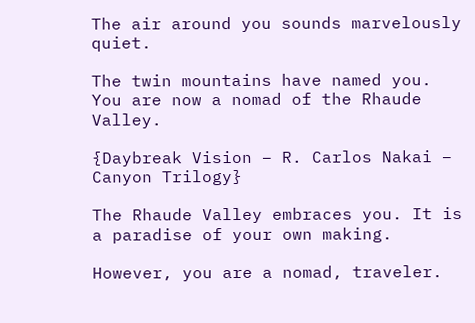The air around you sounds marvelously quiet.

The twin mountains have named you. You are now a nomad of the Rhaude Valley.

{Daybreak Vision – R. Carlos Nakai – Canyon Trilogy}

The Rhaude Valley embraces you. It is a paradise of your own making.

However, you are a nomad, traveler.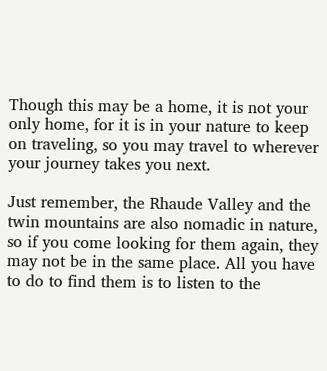Though this may be a home, it is not your only home, for it is in your nature to keep on traveling, so you may travel to wherever your journey takes you next.

Just remember, the Rhaude Valley and the twin mountains are also nomadic in nature, so if you come looking for them again, they may not be in the same place. All you have to do to find them is to listen to the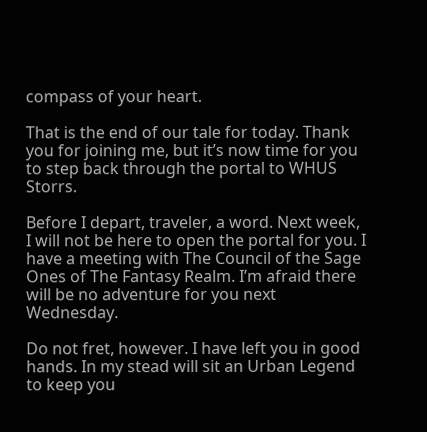compass of your heart.

That is the end of our tale for today. Thank you for joining me, but it’s now time for you to step back through the portal to WHUS Storrs.

Before I depart, traveler, a word. Next week, I will not be here to open the portal for you. I have a meeting with The Council of the Sage Ones of The Fantasy Realm. I’m afraid there will be no adventure for you next Wednesday.

Do not fret, however. I have left you in good hands. In my stead will sit an Urban Legend to keep you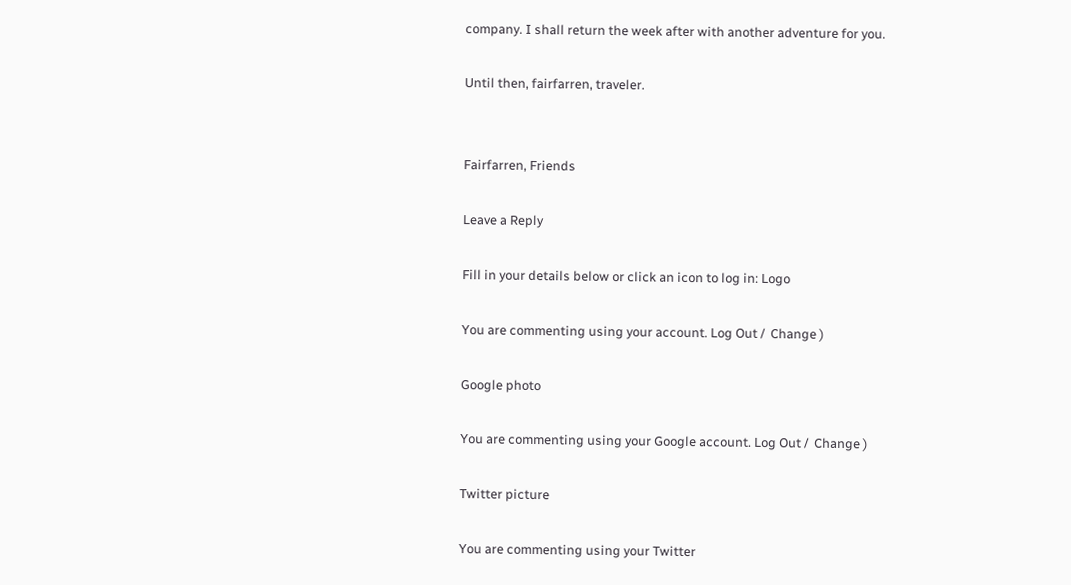company. I shall return the week after with another adventure for you.

Until then, fairfarren, traveler.


Fairfarren, Friends

Leave a Reply

Fill in your details below or click an icon to log in: Logo

You are commenting using your account. Log Out /  Change )

Google photo

You are commenting using your Google account. Log Out /  Change )

Twitter picture

You are commenting using your Twitter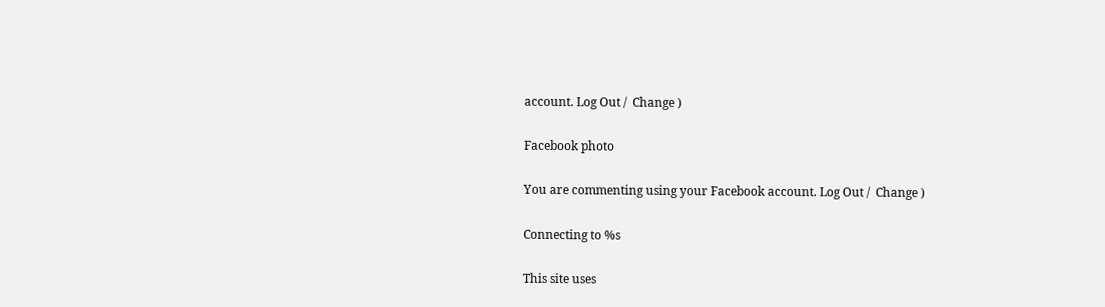account. Log Out /  Change )

Facebook photo

You are commenting using your Facebook account. Log Out /  Change )

Connecting to %s

This site uses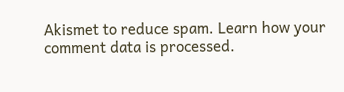Akismet to reduce spam. Learn how your comment data is processed.